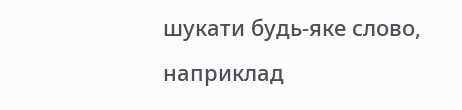шукати будь-яке слово, наприклад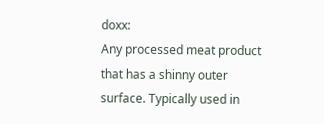doxx:
Any processed meat product that has a shinny outer surface. Typically used in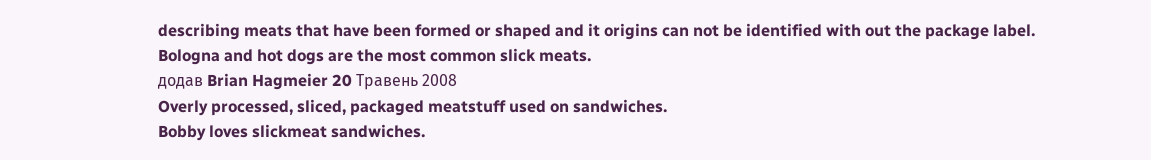describing meats that have been formed or shaped and it origins can not be identified with out the package label.
Bologna and hot dogs are the most common slick meats.
додав Brian Hagmeier 20 Травень 2008
Overly processed, sliced, packaged meatstuff used on sandwiches.
Bobby loves slickmeat sandwiches.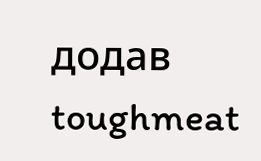додав toughmeat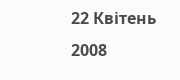22 Квітень 2008